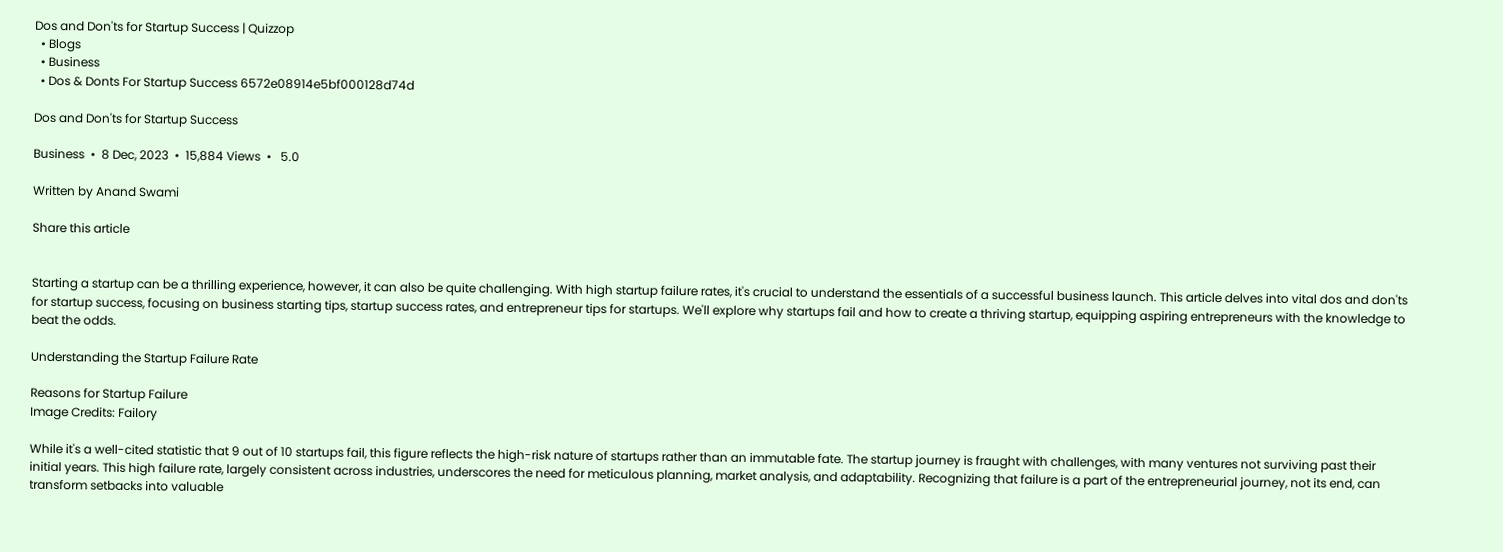Dos and Don'ts for Startup Success | Quizzop
  • Blogs
  • Business
  • Dos & Donts For Startup Success 6572e08914e5bf000128d74d

Dos and Don'ts for Startup Success

Business  •  8 Dec, 2023  •  15,884 Views  •   5.0

Written by Anand Swami

Share this article


Starting a startup can be a thrilling experience, however, it can also be quite challenging. With high startup failure rates, it's crucial to understand the essentials of a successful business launch. This article delves into vital dos and don'ts for startup success, focusing on business starting tips, startup success rates, and entrepreneur tips for startups. We'll explore why startups fail and how to create a thriving startup, equipping aspiring entrepreneurs with the knowledge to beat the odds.

Understanding the Startup Failure Rate

Reasons for Startup Failure
Image Credits: Failory

While it's a well-cited statistic that 9 out of 10 startups fail, this figure reflects the high-risk nature of startups rather than an immutable fate. The startup journey is fraught with challenges, with many ventures not surviving past their initial years. This high failure rate, largely consistent across industries, underscores the need for meticulous planning, market analysis, and adaptability. Recognizing that failure is a part of the entrepreneurial journey, not its end, can transform setbacks into valuable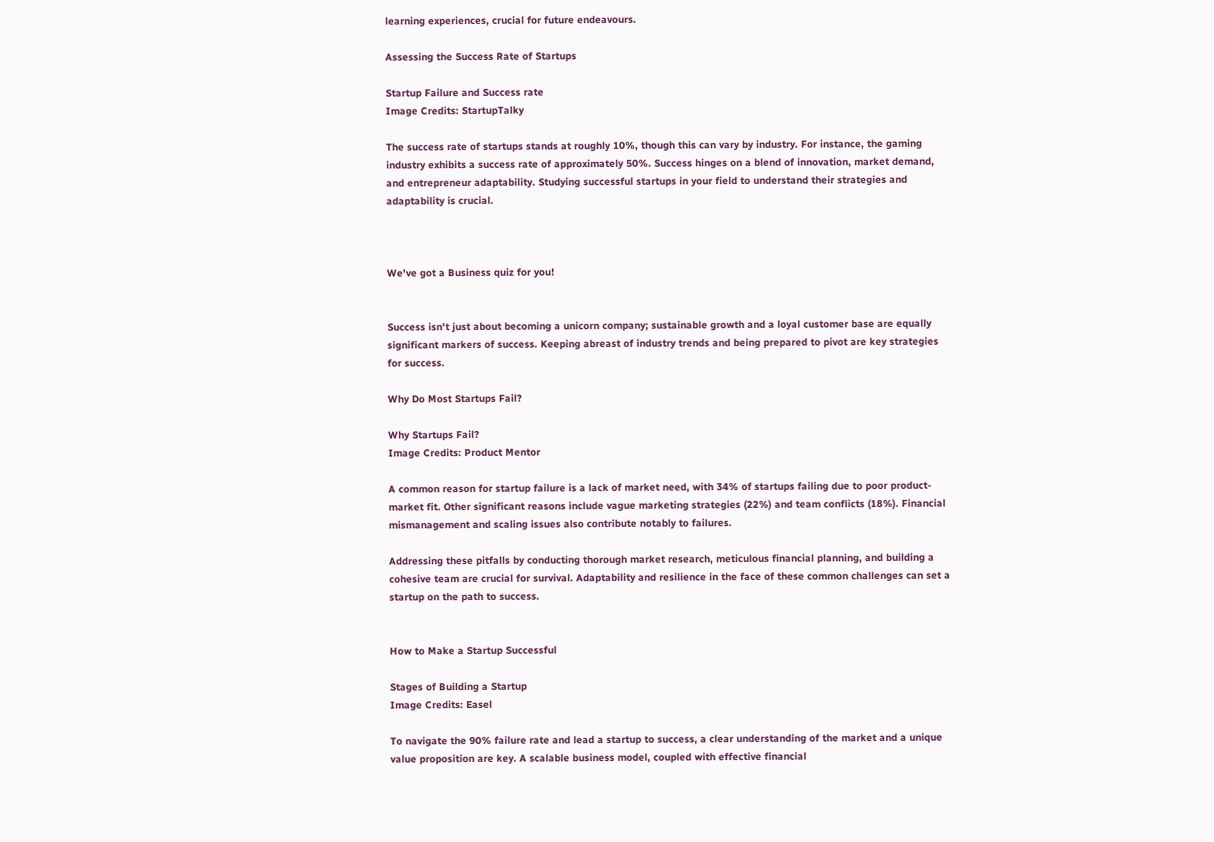learning experiences, crucial for future endeavours.

Assessing the Success Rate of Startups

Startup Failure and Success rate
Image Credits: StartupTalky

The success rate of startups stands at roughly 10%, though this can vary by industry. For instance, the gaming industry exhibits a success rate of approximately 50%. Success hinges on a blend of innovation, market demand, and entrepreneur adaptability. Studying successful startups in your field to understand their strategies and adaptability is crucial.



We've got a Business quiz for you!


Success isn't just about becoming a unicorn company; sustainable growth and a loyal customer base are equally significant markers of success. Keeping abreast of industry trends and being prepared to pivot are key strategies for success.

Why Do Most Startups Fail?

Why Startups Fail?
Image Credits: Product Mentor

A common reason for startup failure is a lack of market need, with 34% of startups failing due to poor product-market fit. Other significant reasons include vague marketing strategies (22%) and team conflicts (18%). Financial mismanagement and scaling issues also contribute notably to failures.

Addressing these pitfalls by conducting thorough market research, meticulous financial planning, and building a cohesive team are crucial for survival. Adaptability and resilience in the face of these common challenges can set a startup on the path to success.


How to Make a Startup Successful

Stages of Building a Startup
Image Credits: Easel

To navigate the 90% failure rate and lead a startup to success, a clear understanding of the market and a unique value proposition are key. A scalable business model, coupled with effective financial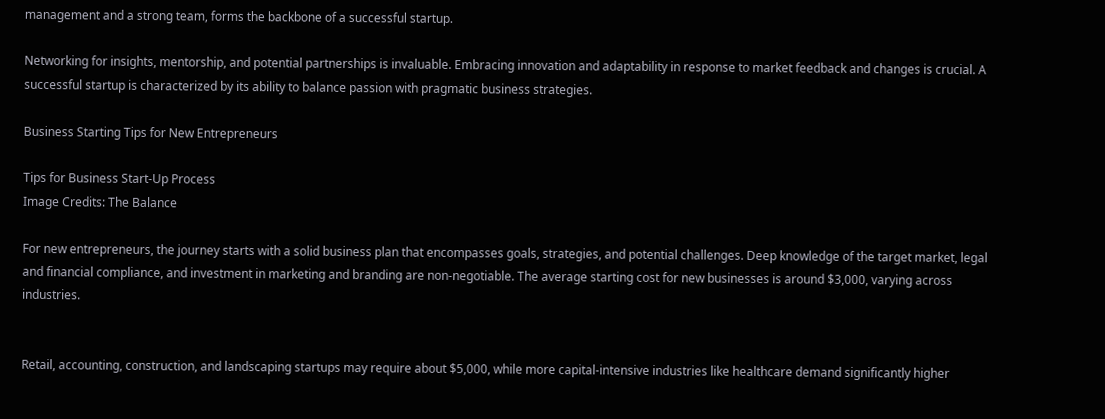management and a strong team, forms the backbone of a successful startup.

Networking for insights, mentorship, and potential partnerships is invaluable. Embracing innovation and adaptability in response to market feedback and changes is crucial. A successful startup is characterized by its ability to balance passion with pragmatic business strategies.

Business Starting Tips for New Entrepreneurs

Tips for Business Start-Up Process
Image Credits: The Balance

For new entrepreneurs, the journey starts with a solid business plan that encompasses goals, strategies, and potential challenges. Deep knowledge of the target market, legal and financial compliance, and investment in marketing and branding are non-negotiable. The average starting cost for new businesses is around $3,000, varying across industries.


Retail, accounting, construction, and landscaping startups may require about $5,000, while more capital-intensive industries like healthcare demand significantly higher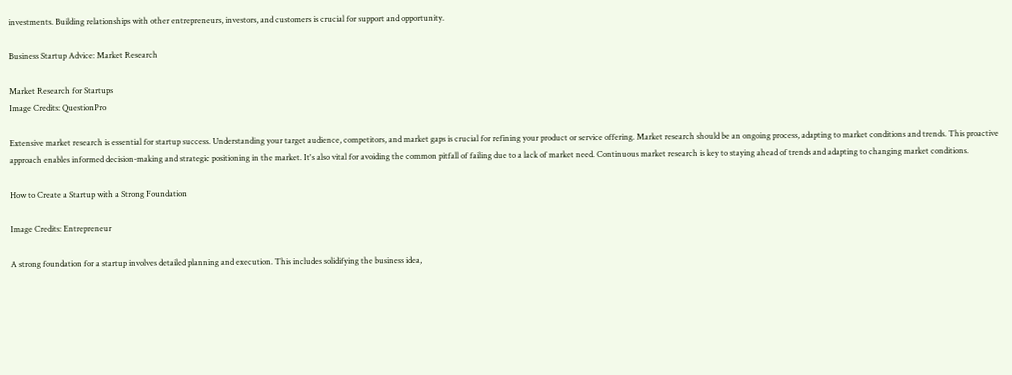investments. Building relationships with other entrepreneurs, investors, and customers is crucial for support and opportunity.

Business Startup Advice: Market Research

Market Research for Startups
Image Credits: QuestionPro

Extensive market research is essential for startup success. Understanding your target audience, competitors, and market gaps is crucial for refining your product or service offering. Market research should be an ongoing process, adapting to market conditions and trends. This proactive approach enables informed decision-making and strategic positioning in the market. It's also vital for avoiding the common pitfall of failing due to a lack of market need. Continuous market research is key to staying ahead of trends and adapting to changing market conditions.

How to Create a Startup with a Strong Foundation

Image Credits: Entrepreneur

A strong foundation for a startup involves detailed planning and execution. This includes solidifying the business idea,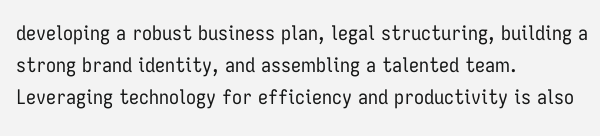developing a robust business plan, legal structuring, building a strong brand identity, and assembling a talented team. Leveraging technology for efficiency and productivity is also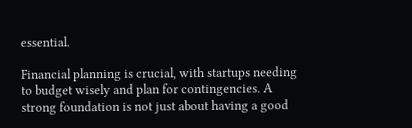essential.

Financial planning is crucial, with startups needing to budget wisely and plan for contingencies. A strong foundation is not just about having a good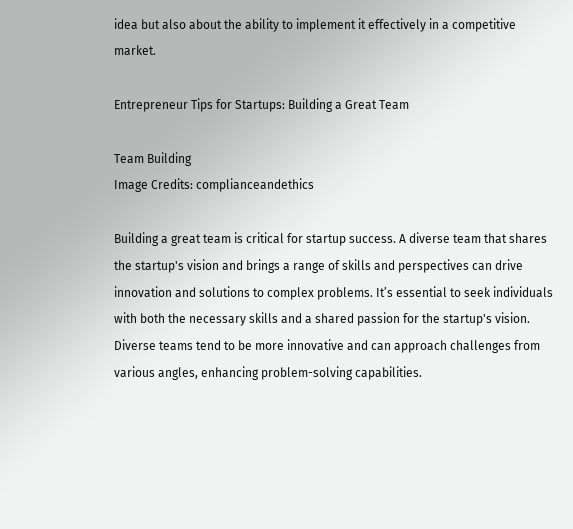idea but also about the ability to implement it effectively in a competitive market.

Entrepreneur Tips for Startups: Building a Great Team

Team Building
Image Credits: complianceandethics

Building a great team is critical for startup success. A diverse team that shares the startup's vision and brings a range of skills and perspectives can drive innovation and solutions to complex problems. It’s essential to seek individuals with both the necessary skills and a shared passion for the startup's vision. Diverse teams tend to be more innovative and can approach challenges from various angles, enhancing problem-solving capabilities.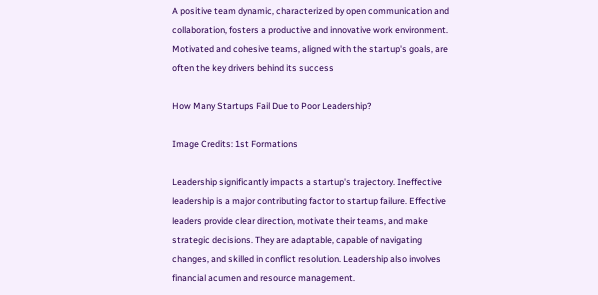A positive team dynamic, characterized by open communication and collaboration, fosters a productive and innovative work environment. Motivated and cohesive teams, aligned with the startup's goals, are often the key drivers behind its success

How Many Startups Fail Due to Poor Leadership?

Image Credits: 1st Formations

Leadership significantly impacts a startup's trajectory. Ineffective leadership is a major contributing factor to startup failure. Effective leaders provide clear direction, motivate their teams, and make strategic decisions. They are adaptable, capable of navigating changes, and skilled in conflict resolution. Leadership also involves financial acumen and resource management.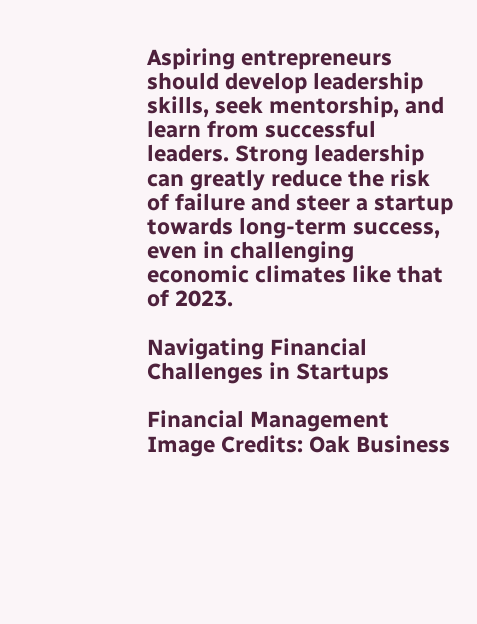Aspiring entrepreneurs should develop leadership skills, seek mentorship, and learn from successful leaders. Strong leadership can greatly reduce the risk of failure and steer a startup towards long-term success, even in challenging economic climates like that of 2023.

Navigating Financial Challenges in Startups

Financial Management
Image Credits: Oak Business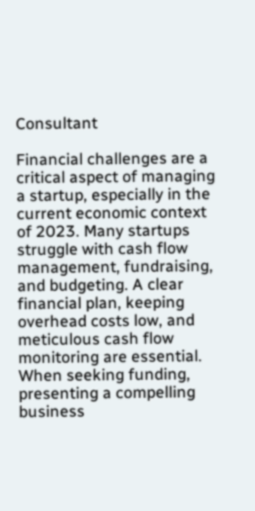Consultant

Financial challenges are a critical aspect of managing a startup, especially in the current economic context of 2023. Many startups struggle with cash flow management, fundraising, and budgeting. A clear financial plan, keeping overhead costs low, and meticulous cash flow monitoring are essential. When seeking funding, presenting a compelling business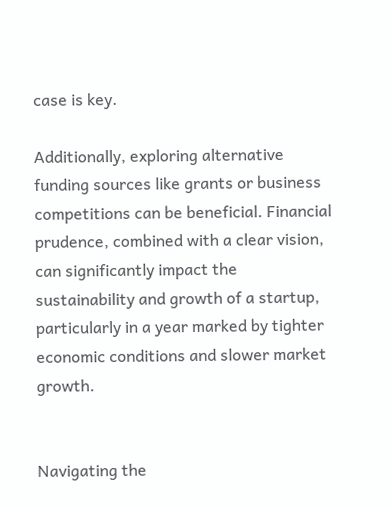case is key.

Additionally, exploring alternative funding sources like grants or business competitions can be beneficial. Financial prudence, combined with a clear vision, can significantly impact the sustainability and growth of a startup, particularly in a year marked by tighter economic conditions and slower market growth.


Navigating the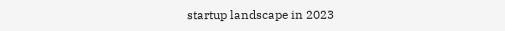startup landscape in 2023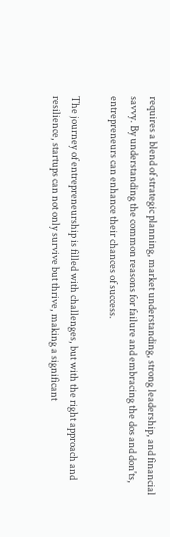requires a blend of strategic planning, market understanding, strong leadership, and financial savvy. By understanding the common reasons for failure and embracing the dos and don'ts, entrepreneurs can enhance their chances of success.

The journey of entrepreneurship is filled with challenges, but with the right approach and resilience, startups can not only survive but thrive, making a significant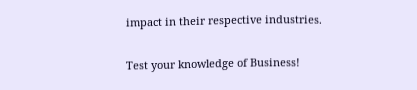impact in their respective industries.

Test your knowledge of Business!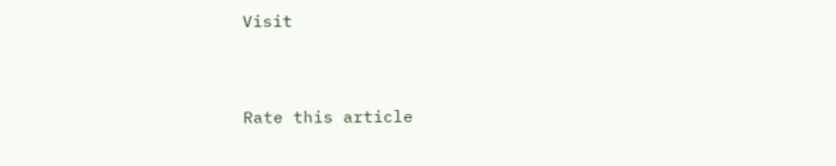Visit


Rate this article